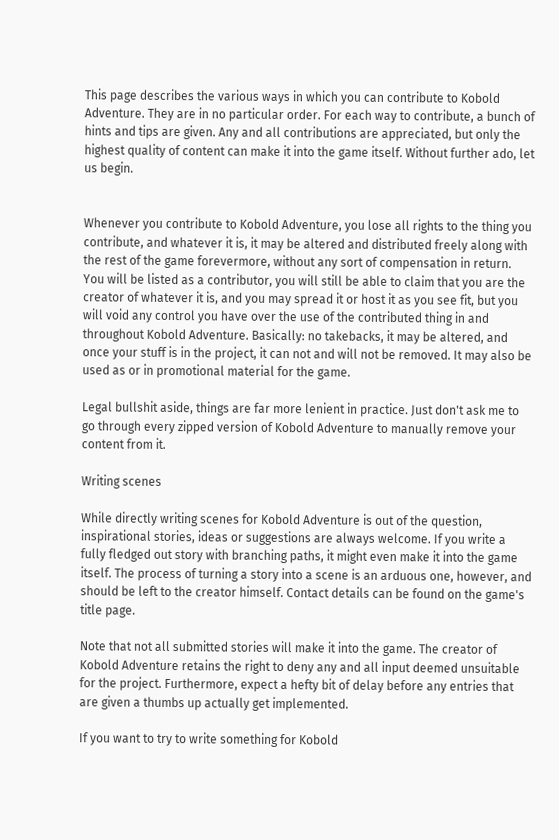This page describes the various ways in which you can contribute to Kobold Adventure. They are in no particular order. For each way to contribute, a bunch of hints and tips are given. Any and all contributions are appreciated, but only the highest quality of content can make it into the game itself. Without further ado, let us begin.


Whenever you contribute to Kobold Adventure, you lose all rights to the thing you contribute, and whatever it is, it may be altered and distributed freely along with the rest of the game forevermore, without any sort of compensation in return. You will be listed as a contributor, you will still be able to claim that you are the creator of whatever it is, and you may spread it or host it as you see fit, but you will void any control you have over the use of the contributed thing in and throughout Kobold Adventure. Basically: no takebacks, it may be altered, and once your stuff is in the project, it can not and will not be removed. It may also be used as or in promotional material for the game.

Legal bullshit aside, things are far more lenient in practice. Just don't ask me to go through every zipped version of Kobold Adventure to manually remove your content from it.

Writing scenes

While directly writing scenes for Kobold Adventure is out of the question, inspirational stories, ideas or suggestions are always welcome. If you write a fully fledged out story with branching paths, it might even make it into the game itself. The process of turning a story into a scene is an arduous one, however, and should be left to the creator himself. Contact details can be found on the game's title page.

Note that not all submitted stories will make it into the game. The creator of Kobold Adventure retains the right to deny any and all input deemed unsuitable for the project. Furthermore, expect a hefty bit of delay before any entries that are given a thumbs up actually get implemented.

If you want to try to write something for Kobold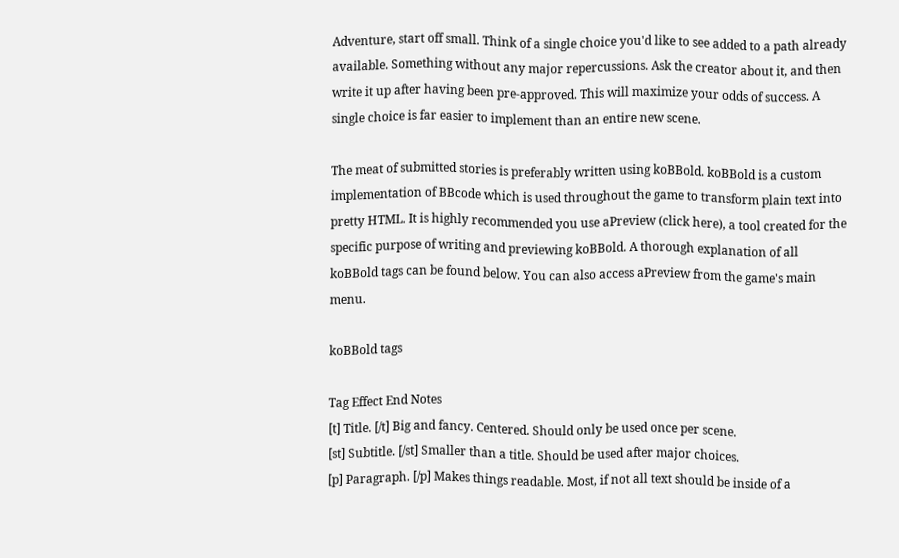Adventure, start off small. Think of a single choice you'd like to see added to a path already available. Something without any major repercussions. Ask the creator about it, and then write it up after having been pre-approved. This will maximize your odds of success. A single choice is far easier to implement than an entire new scene.

The meat of submitted stories is preferably written using koBBold. koBBold is a custom implementation of BBcode which is used throughout the game to transform plain text into pretty HTML. It is highly recommended you use aPreview (click here), a tool created for the specific purpose of writing and previewing koBBold. A thorough explanation of all koBBold tags can be found below. You can also access aPreview from the game's main menu.

koBBold tags

Tag Effect End Notes
[t] Title. [/t] Big and fancy. Centered. Should only be used once per scene.
[st] Subtitle. [/st] Smaller than a title. Should be used after major choices.
[p] Paragraph. [/p] Makes things readable. Most, if not all text should be inside of a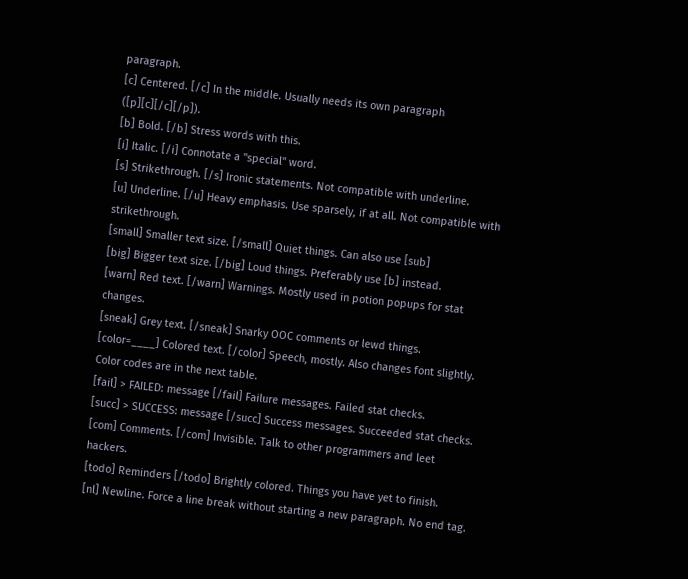paragraph.
[c] Centered. [/c] In the middle. Usually needs its own paragraph ([p][c][/c][/p]).
[b] Bold. [/b] Stress words with this.
[i] Italic. [/i] Connotate a "special" word.
[s] Strikethrough. [/s] Ironic statements. Not compatible with underline.
[u] Underline. [/u] Heavy emphasis. Use sparsely, if at all. Not compatible with strikethrough.
[small] Smaller text size. [/small] Quiet things. Can also use [sub]
[big] Bigger text size. [/big] Loud things. Preferably use [b] instead.
[warn] Red text. [/warn] Warnings. Mostly used in potion popups for stat changes.
[sneak] Grey text. [/sneak] Snarky OOC comments or lewd things.
[color=____] Colored text. [/color] Speech, mostly. Also changes font slightly. Color codes are in the next table.
[fail] > FAILED: message [/fail] Failure messages. Failed stat checks.
[succ] > SUCCESS: message [/succ] Success messages. Succeeded stat checks.
[com] Comments. [/com] Invisible. Talk to other programmers and leet hackers.
[todo] Reminders [/todo] Brightly colored. Things you have yet to finish.
[nl] Newline. Force a line break without starting a new paragraph. No end tag.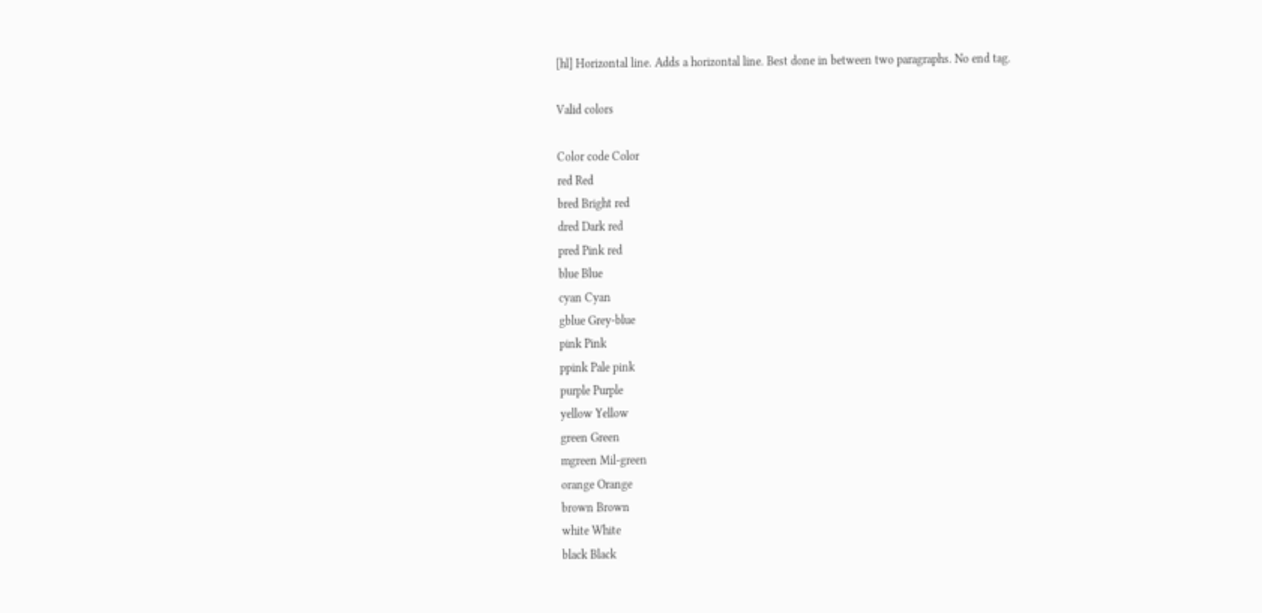[hl] Horizontal line. Adds a horizontal line. Best done in between two paragraphs. No end tag.

Valid colors

Color code Color
red Red
bred Bright red
dred Dark red
pred Pink red
blue Blue
cyan Cyan
gblue Grey-blue
pink Pink
ppink Pale pink
purple Purple
yellow Yellow
green Green
mgreen Mil-green
orange Orange
brown Brown
white White
black Black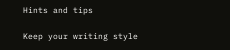Hints and tips

Keep your writing style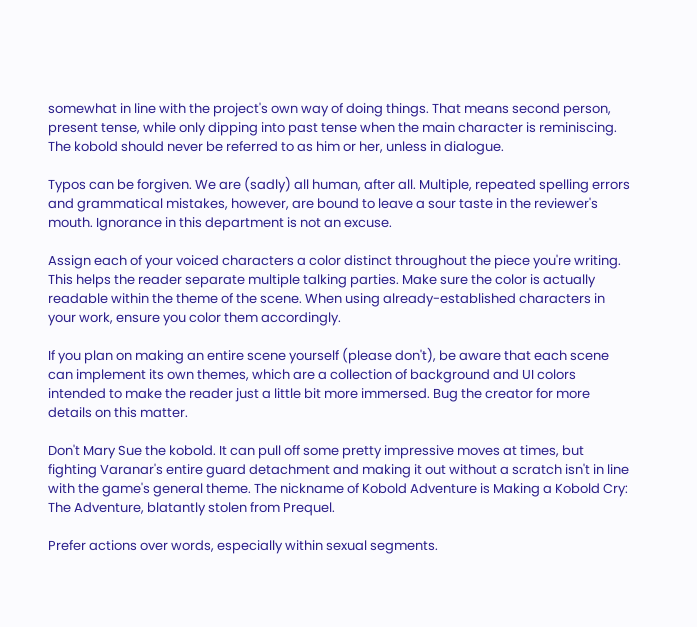somewhat in line with the project's own way of doing things. That means second person, present tense, while only dipping into past tense when the main character is reminiscing. The kobold should never be referred to as him or her, unless in dialogue.

Typos can be forgiven. We are (sadly) all human, after all. Multiple, repeated spelling errors and grammatical mistakes, however, are bound to leave a sour taste in the reviewer's mouth. Ignorance in this department is not an excuse.

Assign each of your voiced characters a color distinct throughout the piece you're writing. This helps the reader separate multiple talking parties. Make sure the color is actually readable within the theme of the scene. When using already-established characters in your work, ensure you color them accordingly.

If you plan on making an entire scene yourself (please don't), be aware that each scene can implement its own themes, which are a collection of background and UI colors intended to make the reader just a little bit more immersed. Bug the creator for more details on this matter.

Don't Mary Sue the kobold. It can pull off some pretty impressive moves at times, but fighting Varanar's entire guard detachment and making it out without a scratch isn't in line with the game's general theme. The nickname of Kobold Adventure is Making a Kobold Cry: The Adventure, blatantly stolen from Prequel.

Prefer actions over words, especially within sexual segments.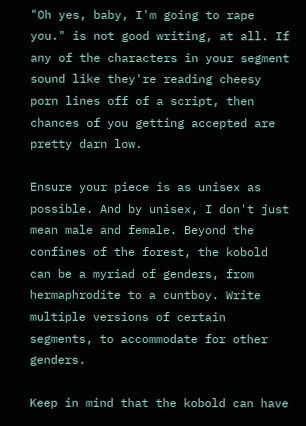"Oh yes, baby, I'm going to rape you." is not good writing, at all. If any of the characters in your segment sound like they're reading cheesy porn lines off of a script, then chances of you getting accepted are pretty darn low.

Ensure your piece is as unisex as possible. And by unisex, I don't just mean male and female. Beyond the confines of the forest, the kobold can be a myriad of genders, from hermaphrodite to a cuntboy. Write multiple versions of certain segments, to accommodate for other genders.

Keep in mind that the kobold can have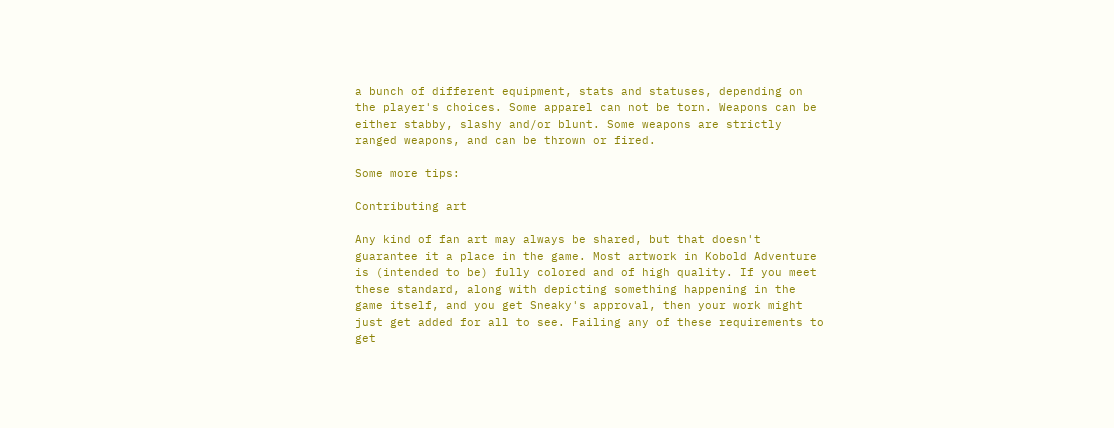a bunch of different equipment, stats and statuses, depending on the player's choices. Some apparel can not be torn. Weapons can be either stabby, slashy and/or blunt. Some weapons are strictly ranged weapons, and can be thrown or fired.

Some more tips:

Contributing art

Any kind of fan art may always be shared, but that doesn't guarantee it a place in the game. Most artwork in Kobold Adventure is (intended to be) fully colored and of high quality. If you meet these standard, along with depicting something happening in the game itself, and you get Sneaky's approval, then your work might just get added for all to see. Failing any of these requirements to get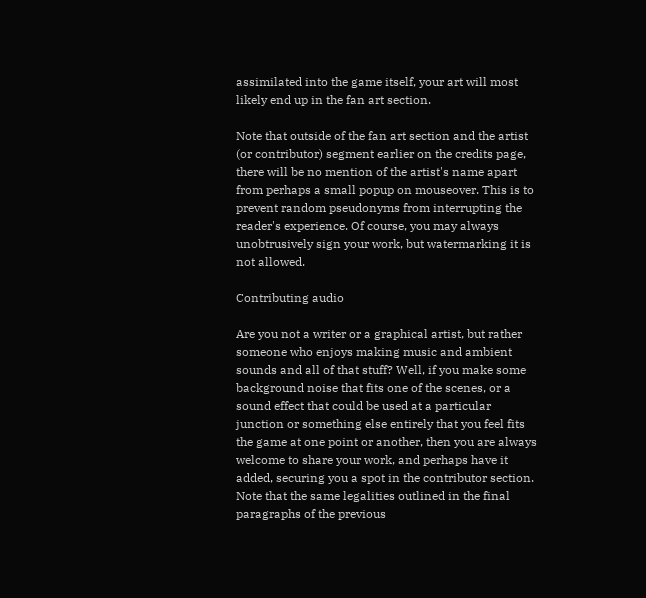assimilated into the game itself, your art will most likely end up in the fan art section.

Note that outside of the fan art section and the artist (or contributor) segment earlier on the credits page, there will be no mention of the artist's name apart from perhaps a small popup on mouseover. This is to prevent random pseudonyms from interrupting the reader's experience. Of course, you may always unobtrusively sign your work, but watermarking it is not allowed.

Contributing audio

Are you not a writer or a graphical artist, but rather someone who enjoys making music and ambient sounds and all of that stuff? Well, if you make some background noise that fits one of the scenes, or a sound effect that could be used at a particular junction or something else entirely that you feel fits the game at one point or another, then you are always welcome to share your work, and perhaps have it added, securing you a spot in the contributor section. Note that the same legalities outlined in the final paragraphs of the previous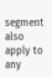segment also apply to any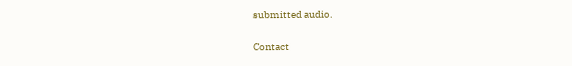submitted audio.

Contact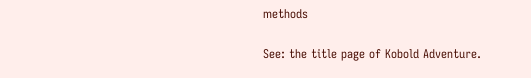methods

See: the title page of Kobold Adventure.